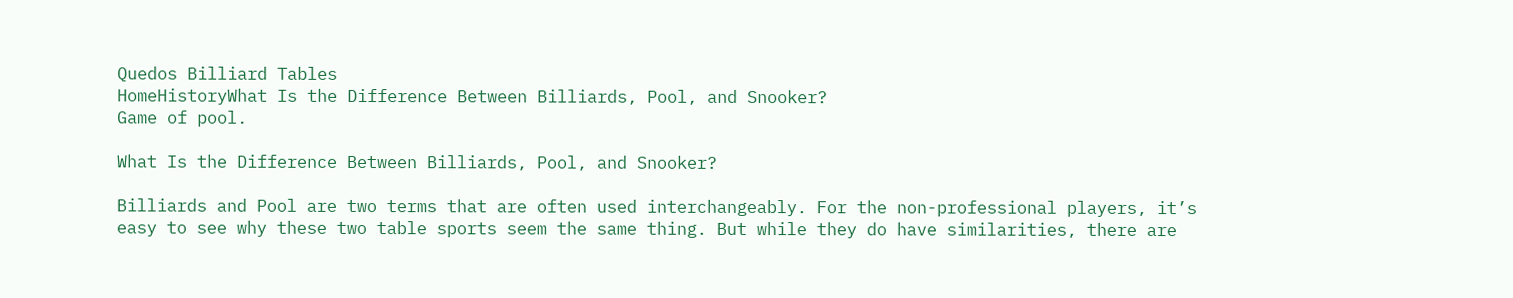Quedos Billiard Tables
HomeHistoryWhat Is the Difference Between Billiards, Pool, and Snooker?
Game of pool.

What Is the Difference Between Billiards, Pool, and Snooker?

Billiards and Pool are two terms that are often used interchangeably. For the non-professional players, it’s easy to see why these two table sports seem the same thing. But while they do have similarities, there are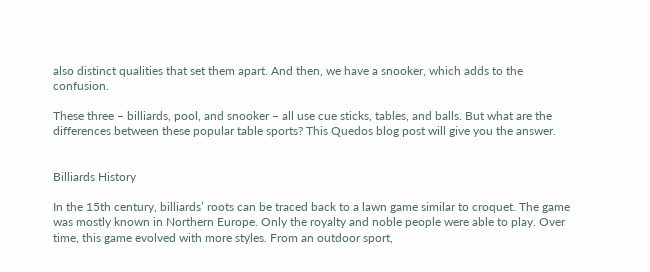also distinct qualities that set them apart. And then, we have a snooker, which adds to the confusion.

These three – billiards, pool, and snooker – all use cue sticks, tables, and balls. But what are the differences between these popular table sports? This Quedos blog post will give you the answer.


Billiards History

In the 15th century, billiards’ roots can be traced back to a lawn game similar to croquet. The game was mostly known in Northern Europe. Only the royalty and noble people were able to play. Over time, this game evolved with more styles. From an outdoor sport,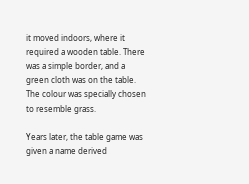it moved indoors, where it required a wooden table. There was a simple border, and a green cloth was on the table. The colour was specially chosen to resemble grass.

Years later, the table game was given a name derived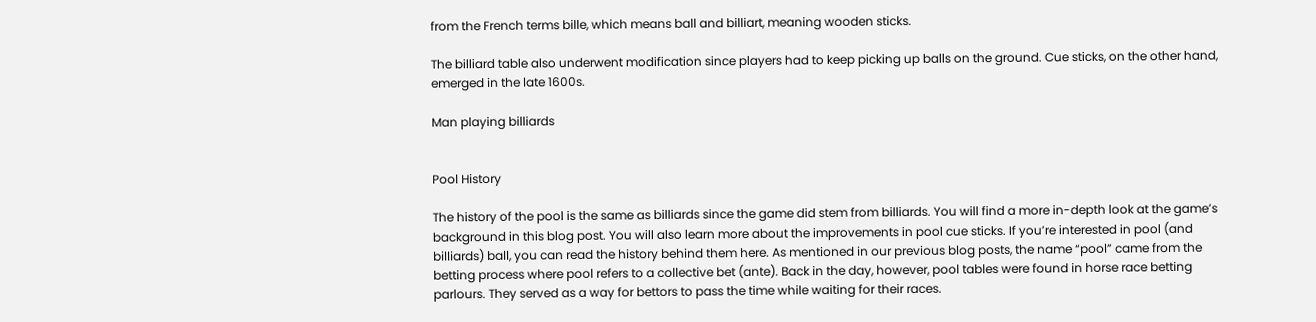from the French terms bille, which means ball and billiart, meaning wooden sticks.

The billiard table also underwent modification since players had to keep picking up balls on the ground. Cue sticks, on the other hand, emerged in the late 1600s.

Man playing billiards


Pool History

The history of the pool is the same as billiards since the game did stem from billiards. You will find a more in-depth look at the game’s background in this blog post. You will also learn more about the improvements in pool cue sticks. If you’re interested in pool (and billiards) ball, you can read the history behind them here. As mentioned in our previous blog posts, the name “pool” came from the betting process where pool refers to a collective bet (ante). Back in the day, however, pool tables were found in horse race betting parlours. They served as a way for bettors to pass the time while waiting for their races.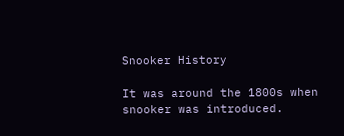Snooker History

It was around the 1800s when snooker was introduced.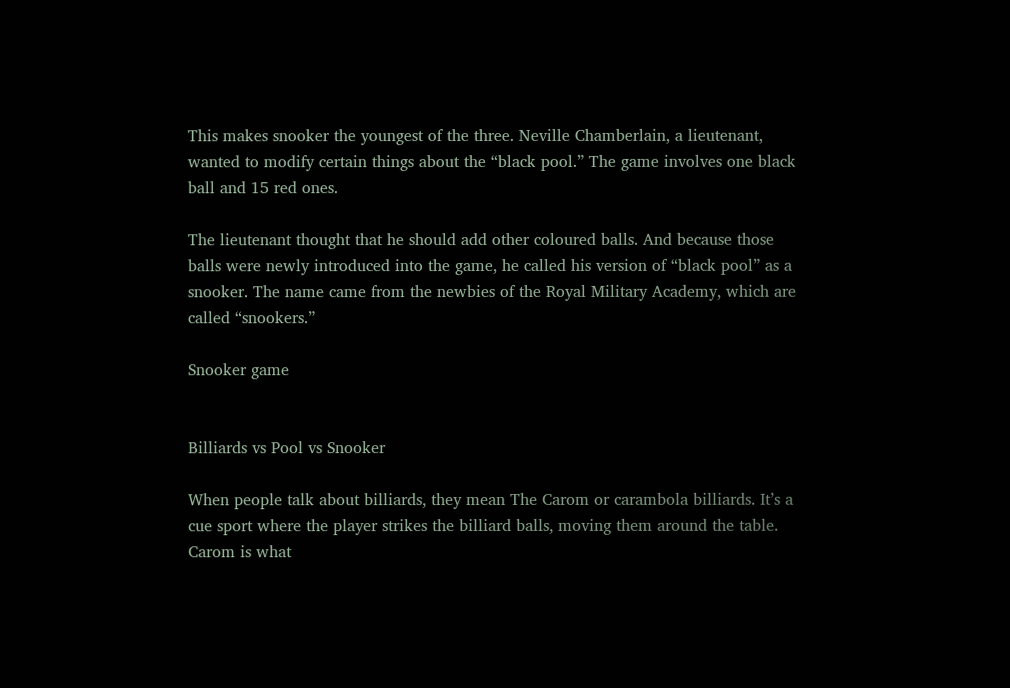This makes snooker the youngest of the three. Neville Chamberlain, a lieutenant, wanted to modify certain things about the “black pool.” The game involves one black ball and 15 red ones.

The lieutenant thought that he should add other coloured balls. And because those balls were newly introduced into the game, he called his version of “black pool” as a snooker. The name came from the newbies of the Royal Military Academy, which are called “snookers.”

Snooker game


Billiards vs Pool vs Snooker

When people talk about billiards, they mean The Carom or carambola billiards. It’s a cue sport where the player strikes the billiard balls, moving them around the table. Carom is what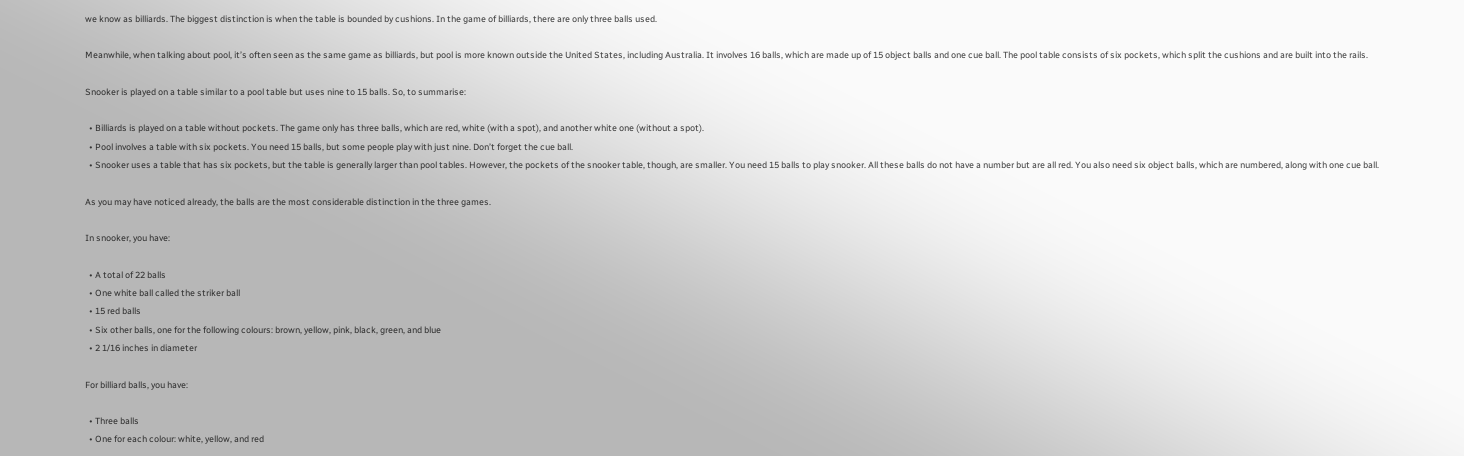we know as billiards. The biggest distinction is when the table is bounded by cushions. In the game of billiards, there are only three balls used.

Meanwhile, when talking about pool, it’s often seen as the same game as billiards, but pool is more known outside the United States, including Australia. It involves 16 balls, which are made up of 15 object balls and one cue ball. The pool table consists of six pockets, which split the cushions and are built into the rails.

Snooker is played on a table similar to a pool table but uses nine to 15 balls. So, to summarise:

  • Billiards is played on a table without pockets. The game only has three balls, which are red, white (with a spot), and another white one (without a spot).
  • Pool involves a table with six pockets. You need 15 balls, but some people play with just nine. Don’t forget the cue ball.
  • Snooker uses a table that has six pockets, but the table is generally larger than pool tables. However, the pockets of the snooker table, though, are smaller. You need 15 balls to play snooker. All these balls do not have a number but are all red. You also need six object balls, which are numbered, along with one cue ball.

As you may have noticed already, the balls are the most considerable distinction in the three games.

In snooker, you have:

  • A total of 22 balls
  • One white ball called the striker ball
  • 15 red balls
  • Six other balls, one for the following colours: brown, yellow, pink, black, green, and blue
  • 2 1/16 inches in diameter

For billiard balls, you have:

  • Three balls
  • One for each colour: white, yellow, and red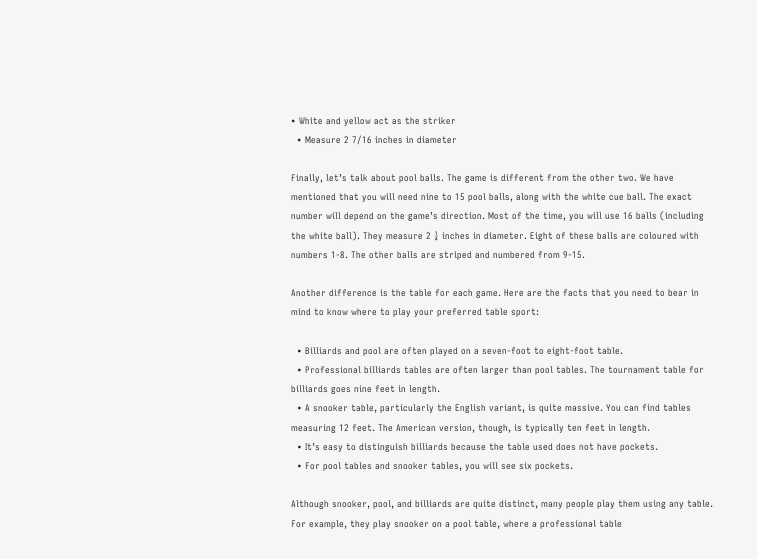• White and yellow act as the striker
  • Measure 2 7/16 inches in diameter

Finally, let’s talk about pool balls. The game is different from the other two. We have mentioned that you will need nine to 15 pool balls, along with the white cue ball. The exact number will depend on the game’s direction. Most of the time, you will use 16 balls (including the white ball). They measure 2 ¼ inches in diameter. Eight of these balls are coloured with numbers 1-8. The other balls are striped and numbered from 9-15.

Another difference is the table for each game. Here are the facts that you need to bear in mind to know where to play your preferred table sport:

  • Billiards and pool are often played on a seven-foot to eight-foot table.
  • Professional billiards tables are often larger than pool tables. The tournament table for billiards goes nine feet in length.
  • A snooker table, particularly the English variant, is quite massive. You can find tables measuring 12 feet. The American version, though, is typically ten feet in length.
  • It’s easy to distinguish billiards because the table used does not have pockets.
  • For pool tables and snooker tables, you will see six pockets.

Although snooker, pool, and billiards are quite distinct, many people play them using any table. For example, they play snooker on a pool table, where a professional table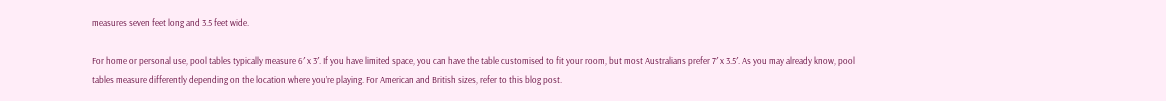measures seven feet long and 3.5 feet wide.

For home or personal use, pool tables typically measure 6′ x 3′. If you have limited space, you can have the table customised to fit your room, but most Australians prefer 7′ x 3.5′. As you may already know, pool tables measure differently depending on the location where you’re playing. For American and British sizes, refer to this blog post.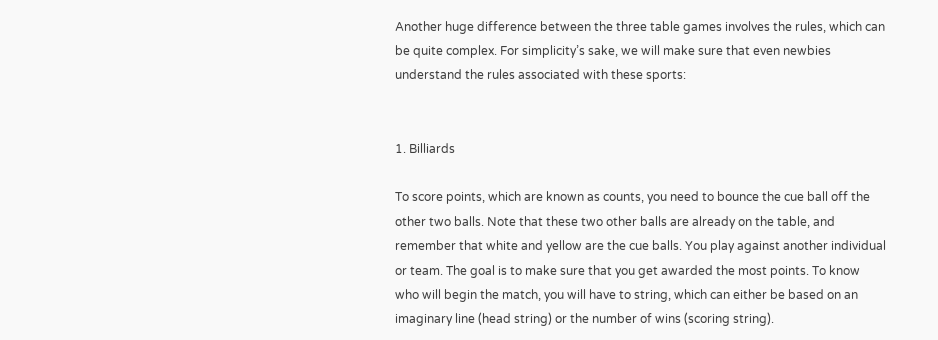Another huge difference between the three table games involves the rules, which can be quite complex. For simplicity’s sake, we will make sure that even newbies understand the rules associated with these sports:


1. Billiards

To score points, which are known as counts, you need to bounce the cue ball off the other two balls. Note that these two other balls are already on the table, and remember that white and yellow are the cue balls. You play against another individual or team. The goal is to make sure that you get awarded the most points. To know who will begin the match, you will have to string, which can either be based on an imaginary line (head string) or the number of wins (scoring string).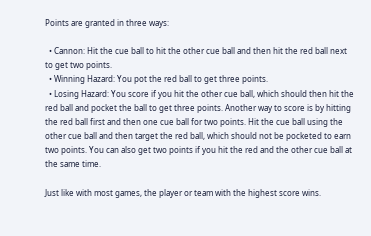Points are granted in three ways:

  • Cannon: Hit the cue ball to hit the other cue ball and then hit the red ball next to get two points.
  • Winning Hazard: You pot the red ball to get three points.
  • Losing Hazard: You score if you hit the other cue ball, which should then hit the red ball and pocket the ball to get three points. Another way to score is by hitting the red ball first and then one cue ball for two points. Hit the cue ball using the other cue ball and then target the red ball, which should not be pocketed to earn two points. You can also get two points if you hit the red and the other cue ball at the same time.

Just like with most games, the player or team with the highest score wins.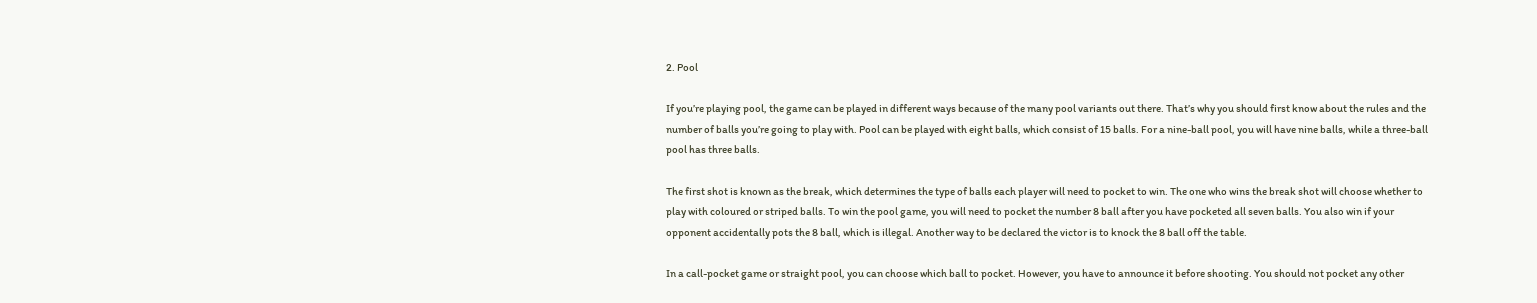2. Pool

If you’re playing pool, the game can be played in different ways because of the many pool variants out there. That’s why you should first know about the rules and the number of balls you’re going to play with. Pool can be played with eight balls, which consist of 15 balls. For a nine-ball pool, you will have nine balls, while a three-ball pool has three balls.

The first shot is known as the break, which determines the type of balls each player will need to pocket to win. The one who wins the break shot will choose whether to play with coloured or striped balls. To win the pool game, you will need to pocket the number 8 ball after you have pocketed all seven balls. You also win if your opponent accidentally pots the 8 ball, which is illegal. Another way to be declared the victor is to knock the 8 ball off the table.

In a call-pocket game or straight pool, you can choose which ball to pocket. However, you have to announce it before shooting. You should not pocket any other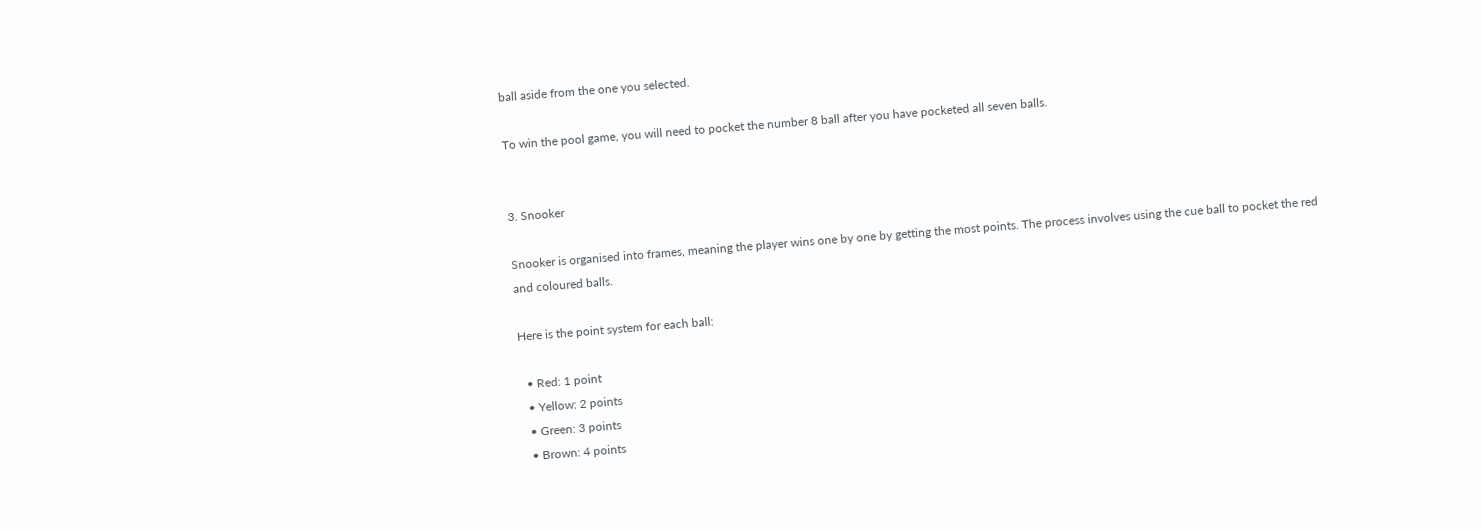ball aside from the one you selected.

To win the pool game, you will need to pocket the number 8 ball after you have pocketed all seven balls.


3. Snooker

Snooker is organised into frames, meaning the player wins one by one by getting the most points. The process involves using the cue ball to pocket the red and coloured balls.

Here is the point system for each ball:

  • Red: 1 point
  • Yellow: 2 points
  • Green: 3 points
  • Brown: 4 points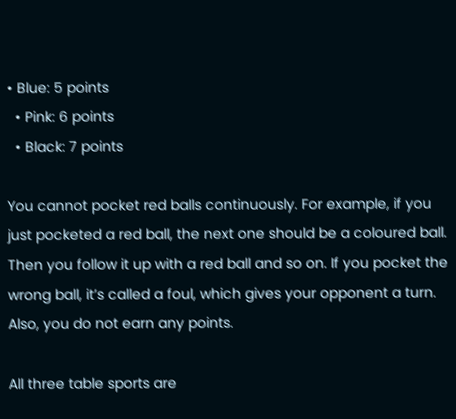• Blue: 5 points
  • Pink: 6 points
  • Black: 7 points

You cannot pocket red balls continuously. For example, if you just pocketed a red ball, the next one should be a coloured ball. Then you follow it up with a red ball and so on. If you pocket the wrong ball, it’s called a foul, which gives your opponent a turn. Also, you do not earn any points.

All three table sports are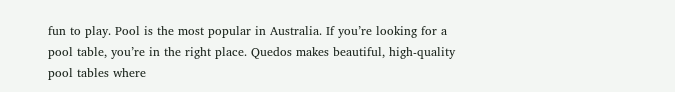fun to play. Pool is the most popular in Australia. If you’re looking for a pool table, you’re in the right place. Quedos makes beautiful, high-quality pool tables where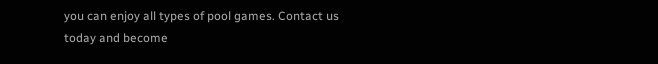you can enjoy all types of pool games. Contact us today and become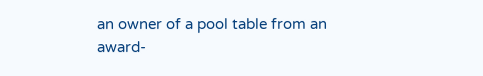an owner of a pool table from an award-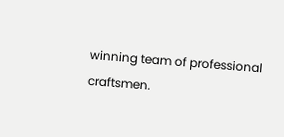winning team of professional craftsmen.